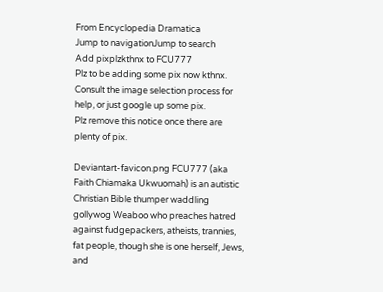From Encyclopedia Dramatica
Jump to navigationJump to search
Add pixplzkthnx to FCU777
Plz to be adding some pix now kthnx. Consult the image selection process for help, or just google up some pix.
Plz remove this notice once there are plenty of pix.

Deviantart-favicon.png FCU777 (aka Faith Chiamaka Ukwuomah) is an autistic Christian Bible thumper waddling gollywog Weaboo who preaches hatred against fudgepackers, atheists, trannies, fat people, though she is one herself, Jews, and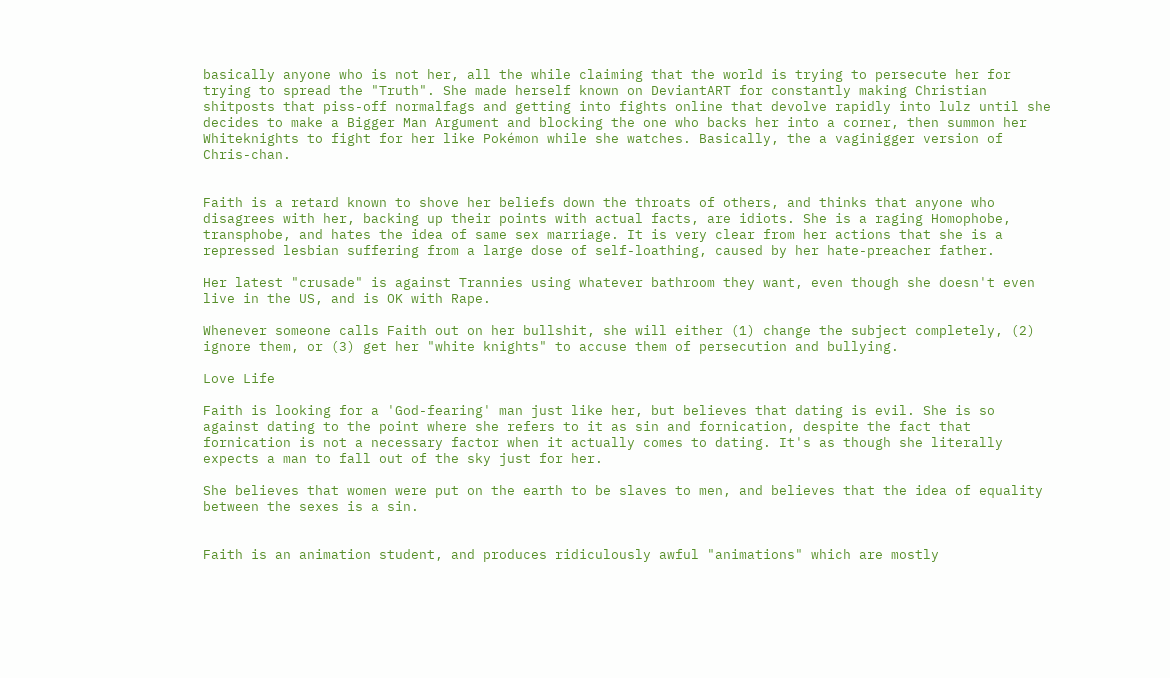basically anyone who is not her, all the while claiming that the world is trying to persecute her for trying to spread the "Truth". She made herself known on DeviantART for constantly making Christian shitposts that piss-off normalfags and getting into fights online that devolve rapidly into lulz until she decides to make a Bigger Man Argument and blocking the one who backs her into a corner, then summon her Whiteknights to fight for her like Pokémon while she watches. Basically, the a vaginigger version of Chris-chan.


Faith is a retard known to shove her beliefs down the throats of others, and thinks that anyone who disagrees with her, backing up their points with actual facts, are idiots. She is a raging Homophobe, transphobe, and hates the idea of same sex marriage. It is very clear from her actions that she is a repressed lesbian suffering from a large dose of self-loathing, caused by her hate-preacher father.

Her latest "crusade" is against Trannies using whatever bathroom they want, even though she doesn't even live in the US, and is OK with Rape.

Whenever someone calls Faith out on her bullshit, she will either (1) change the subject completely, (2) ignore them, or (3) get her "white knights" to accuse them of persecution and bullying.

Love Life

Faith is looking for a 'God-fearing' man just like her, but believes that dating is evil. She is so against dating to the point where she refers to it as sin and fornication, despite the fact that fornication is not a necessary factor when it actually comes to dating. It's as though she literally expects a man to fall out of the sky just for her.

She believes that women were put on the earth to be slaves to men, and believes that the idea of equality between the sexes is a sin.


Faith is an animation student, and produces ridiculously awful "animations" which are mostly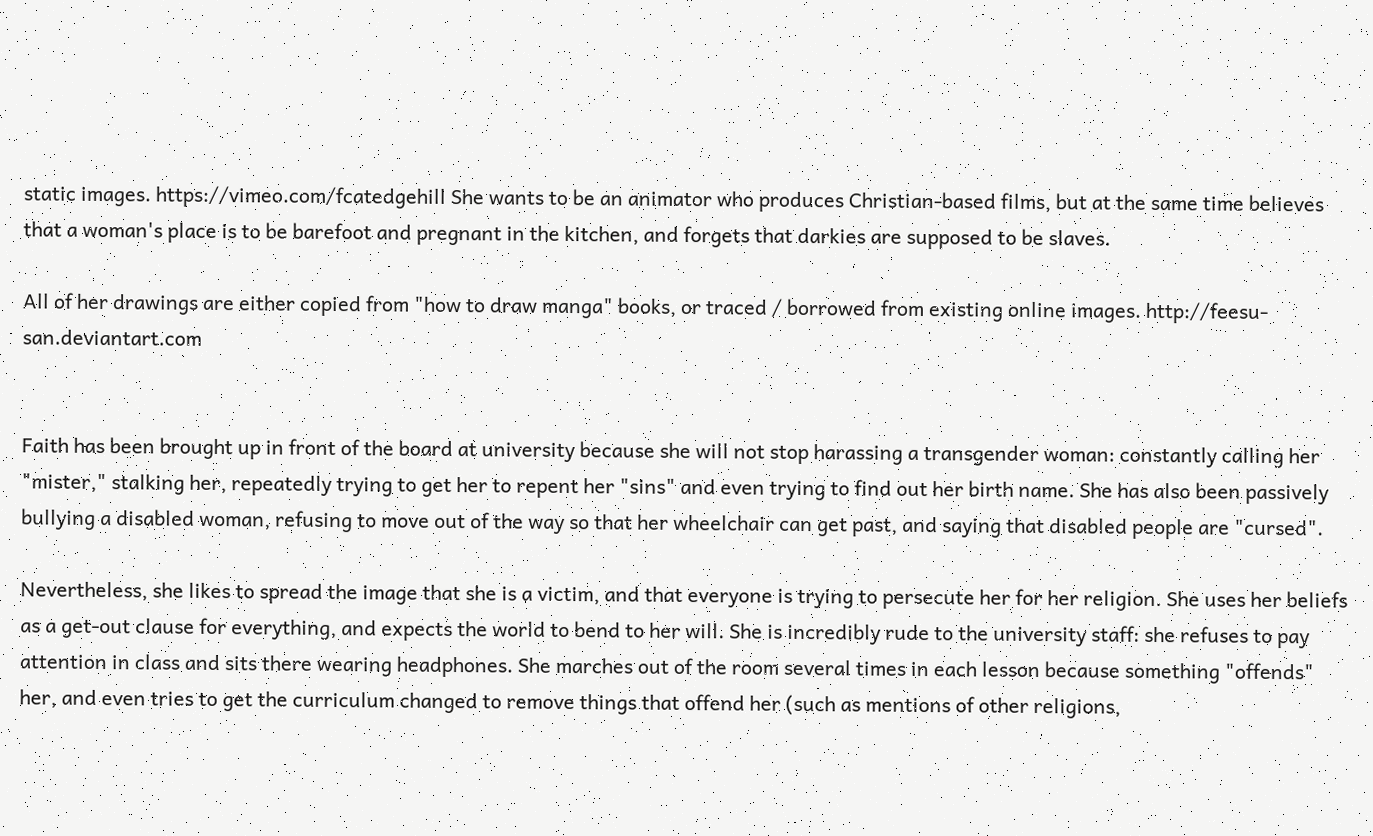static images. https://vimeo.com/fcatedgehill She wants to be an animator who produces Christian-based films, but at the same time believes that a woman's place is to be barefoot and pregnant in the kitchen, and forgets that darkies are supposed to be slaves.

All of her drawings are either copied from "how to draw manga" books, or traced / borrowed from existing online images. http://feesu-san.deviantart.com


Faith has been brought up in front of the board at university because she will not stop harassing a transgender woman: constantly calling her "mister," stalking her, repeatedly trying to get her to repent her "sins" and even trying to find out her birth name. She has also been passively bullying a disabled woman, refusing to move out of the way so that her wheelchair can get past, and saying that disabled people are "cursed".

Nevertheless, she likes to spread the image that she is a victim, and that everyone is trying to persecute her for her religion. She uses her beliefs as a get-out clause for everything, and expects the world to bend to her will. She is incredibly rude to the university staff: she refuses to pay attention in class and sits there wearing headphones. She marches out of the room several times in each lesson because something "offends" her, and even tries to get the curriculum changed to remove things that offend her (such as mentions of other religions,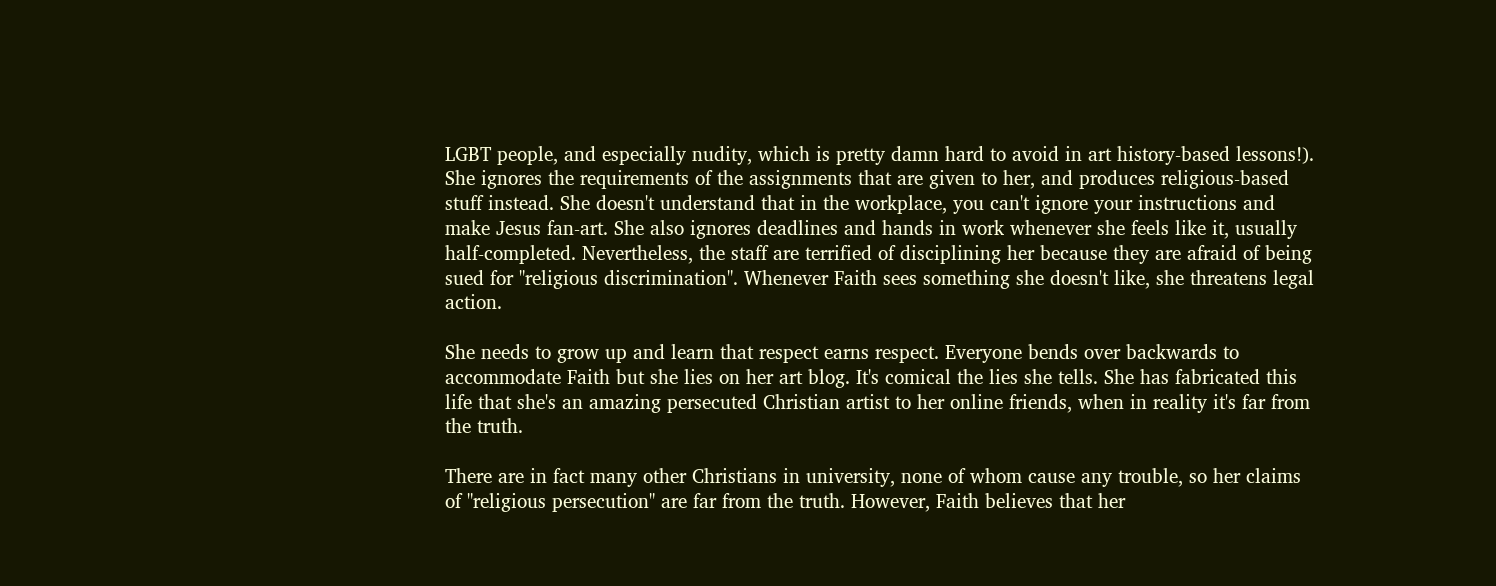LGBT people, and especially nudity, which is pretty damn hard to avoid in art history-based lessons!). She ignores the requirements of the assignments that are given to her, and produces religious-based stuff instead. She doesn't understand that in the workplace, you can't ignore your instructions and make Jesus fan-art. She also ignores deadlines and hands in work whenever she feels like it, usually half-completed. Nevertheless, the staff are terrified of disciplining her because they are afraid of being sued for "religious discrimination". Whenever Faith sees something she doesn't like, she threatens legal action.

She needs to grow up and learn that respect earns respect. Everyone bends over backwards to accommodate Faith but she lies on her art blog. It's comical the lies she tells. She has fabricated this life that she's an amazing persecuted Christian artist to her online friends, when in reality it's far from the truth.

There are in fact many other Christians in university, none of whom cause any trouble, so her claims of "religious persecution" are far from the truth. However, Faith believes that her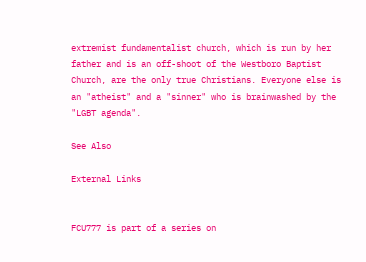extremist fundamentalist church, which is run by her father and is an off-shoot of the Westboro Baptist Church, are the only true Christians. Everyone else is an "atheist" and a "sinner" who is brainwashed by the "LGBT agenda".

See Also

External Links


FCU777 is part of a series on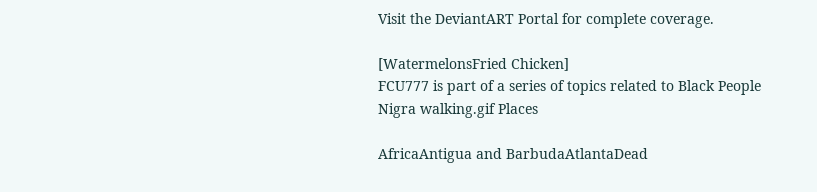Visit the DeviantART Portal for complete coverage.

[WatermelonsFried Chicken]
FCU777 is part of a series of topics related to Black People
Nigra walking.gif Places

AfricaAntigua and BarbudaAtlantaDead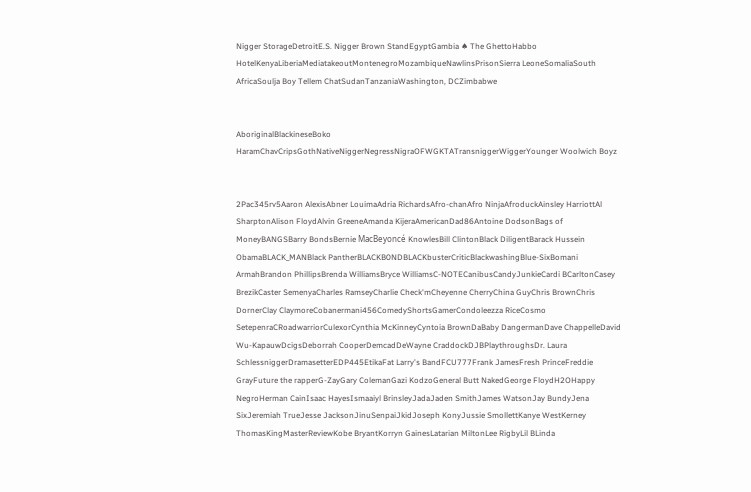Nigger StorageDetroitE.S. Nigger Brown StandEgyptGambia ♠ The GhettoHabbo HotelKenyaLiberiaMediatakeoutMontenegroMozambiqueNawlinsPrisonSierra LeoneSomaliaSouth AfricaSoulja Boy Tellem ChatSudanTanzaniaWashington, DCZimbabwe


AboriginalBlackineseBoko HaramChavCripsGothNativeNiggerNegressNigraOFWGKTATransniggerWiggerYounger Woolwich Boyz


2Pac345rv5Aaron AlexisAbner LouimaAdria RichardsAfro-chanAfro NinjaAfroduckAinsley HarriottAl SharptonAlison FloydAlvin GreeneAmanda KijeraAmericanDad86Antoine DodsonBags of MoneyBANGSBarry BondsBernie MacBeyoncé KnowlesBill ClintonBlack DiligentBarack Hussein ObamaBLACK_MANBlack PantherBLACKB0NDBLACKbusterCriticBlackwashingBlue-SixBomani ArmahBrandon PhillipsBrenda WilliamsBryce WilliamsC-NOTECanibusCandyJunkieCardi BCarltonCasey BrezikCaster SemenyaCharles RamseyCharlie Check'mCheyenne CherryChina GuyChris BrownChris DornerClay ClaymoreCobanermani456ComedyShortsGamerCondoleezza RiceCosmo SetepenraCRoadwarriorCulexorCynthia McKinneyCyntoia BrownDaBaby DangermanDave ChappelleDavid Wu-KapauwDcigsDeborrah CooperDemcadDeWayne CraddockDJBPlaythroughsDr. Laura SchlessniggerDramasetterEDP445EtikaFat Larry's BandFCU777Frank JamesFresh PrinceFreddie GrayFuture the rapperG-ZayGary ColemanGazi KodzoGeneral Butt NakedGeorge FloydH2OHappy NegroHerman CainIsaac HayesIsmaaiyl BrinsleyJadaJaden SmithJames WatsonJay BundyJena SixJeremiah TrueJesse JacksonJinuSenpaiJkidJoseph KonyJussie SmollettKanye WestKerney ThomasKingMasterReviewKobe BryantKorryn GainesLatarian MiltonLee RigbyLil BLinda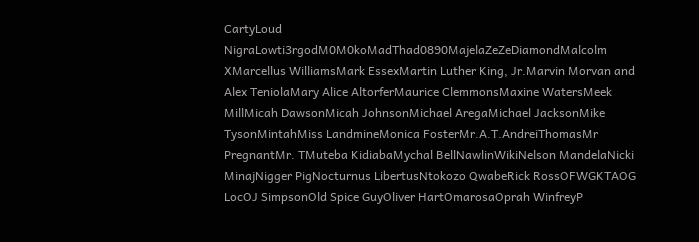CartyLoud NigraLowti3rgodM0M0koMadThad0890MajelaZeZeDiamondMalcolm XMarcellus WilliamsMark EssexMartin Luther King, Jr.Marvin Morvan and Alex TeniolaMary Alice AltorferMaurice ClemmonsMaxine WatersMeek MillMicah DawsonMicah JohnsonMichael AregaMichael JacksonMike TysonMintahMiss LandmineMonica FosterMr.A.T.AndreiThomasMr PregnantMr. TMuteba KidiabaMychal BellNawlinWikiNelson MandelaNicki MinajNigger PigNocturnus LibertusNtokozo QwabeRick RossOFWGKTAOG LocOJ SimpsonOld Spice GuyOliver HartOmarosaOprah WinfreyP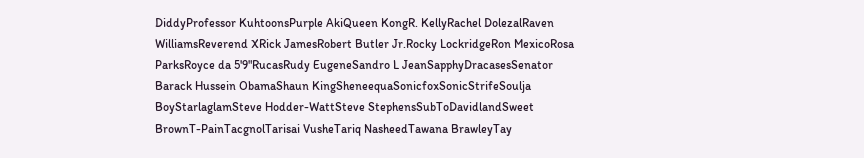DiddyProfessor KuhtoonsPurple AkiQueen KongR. KellyRachel DolezalRaven WilliamsReverend XRick JamesRobert Butler Jr.Rocky LockridgeRon MexicoRosa ParksRoyce da 5'9"RucasRudy EugeneSandro L JeanSapphyDracasesSenator Barack Hussein ObamaShaun KingSheneequaSonicfoxSonicStrifeSoulja BoyStarlaglamSteve Hodder-WattSteve StephensSubToDavidlandSweet BrownT-PainTacgnolTarisai VusheTariq NasheedTawana BrawleyTay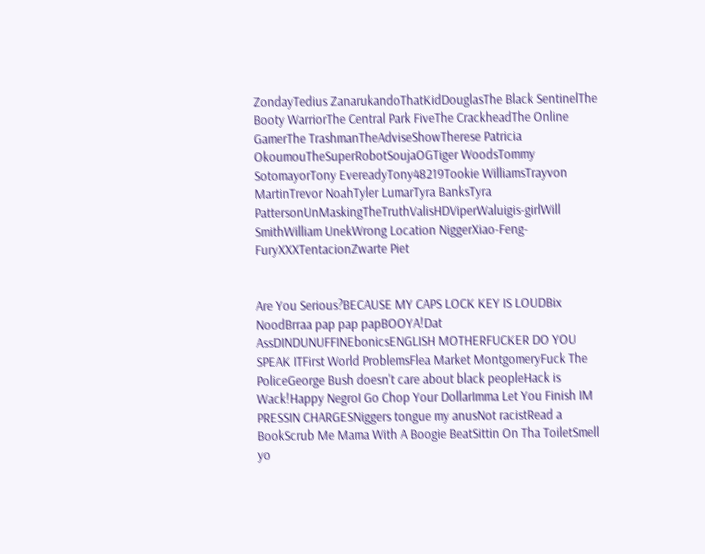ZondayTedius ZanarukandoThatKidDouglasThe Black SentinelThe Booty WarriorThe Central Park FiveThe CrackheadThe Online GamerThe TrashmanTheAdviseShowTherese Patricia OkoumouTheSuperRobotSoujaOGTiger WoodsTommy SotomayorTony EvereadyTony48219Tookie WilliamsTrayvon MartinTrevor NoahTyler LumarTyra BanksTyra PattersonUnMaskingTheTruthValisHDViperWaluigis-girlWill SmithWilliam UnekWrong Location NiggerXiao-Feng-FuryXXXTentacionZwarte Piet


Are You Serious?BECAUSE MY CAPS LOCK KEY IS LOUDBix NoodBrraa pap pap papBOOYA!Dat AssDINDUNUFFINEbonicsENGLISH MOTHERFUCKER DO YOU SPEAK ITFirst World ProblemsFlea Market MontgomeryFuck The PoliceGeorge Bush doesn't care about black peopleHack is Wack!Happy NegroI Go Chop Your DollarImma Let You Finish IM PRESSIN CHARGESNiggers tongue my anusNot racistRead a BookScrub Me Mama With A Boogie BeatSittin On Tha ToiletSmell yo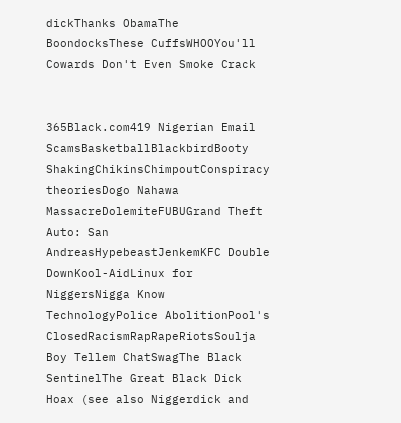dickThanks ObamaThe BoondocksThese CuffsWHOOYou'll Cowards Don't Even Smoke Crack


365Black.com419 Nigerian Email ScamsBasketballBlackbirdBooty ShakingChikinsChimpoutConspiracy theoriesDogo Nahawa MassacreDolemiteFUBUGrand Theft Auto: San AndreasHypebeastJenkemKFC Double DownKool-AidLinux for NiggersNigga Know TechnologyPolice AbolitionPool's ClosedRacismRapRapeRiotsSoulja Boy Tellem ChatSwagThe Black SentinelThe Great Black Dick Hoax (see also Niggerdick and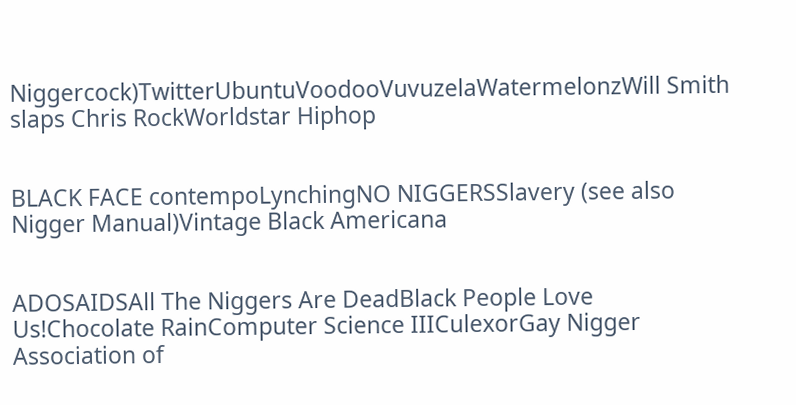Niggercock)TwitterUbuntuVoodooVuvuzelaWatermelonzWill Smith slaps Chris RockWorldstar Hiphop


BLACK FACE contempoLynchingNO NIGGERSSlavery (see also Nigger Manual)Vintage Black Americana


ADOSAIDSAll The Niggers Are DeadBlack People Love Us!Chocolate RainComputer Science IIICulexorGay Nigger Association of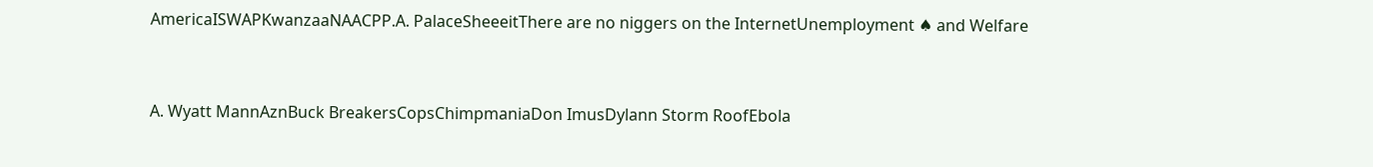AmericaISWAPKwanzaaNAACPP.A. PalaceSheeeitThere are no niggers on the InternetUnemployment ♠ and Welfare


A. Wyatt MannAznBuck BreakersCopsChimpmaniaDon ImusDylann Storm RoofEbola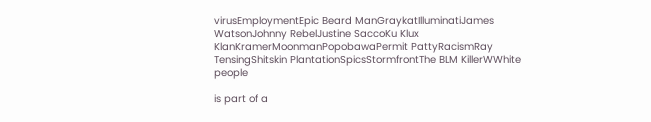virusEmploymentEpic Beard ManGraykatIlluminatiJames WatsonJohnny RebelJustine SaccoKu Klux KlanKramerMoonmanPopobawaPermit PattyRacismRay TensingShitskin PlantationSpicsStormfrontThe BLM KillerWWhite people

is part of a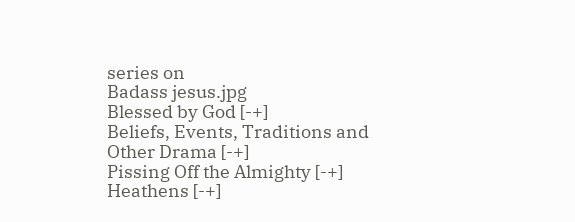series on
Badass jesus.jpg
Blessed by God [-+]
Beliefs, Events, Traditions and Other Drama [-+]
Pissing Off the Almighty [-+]
Heathens [-+]